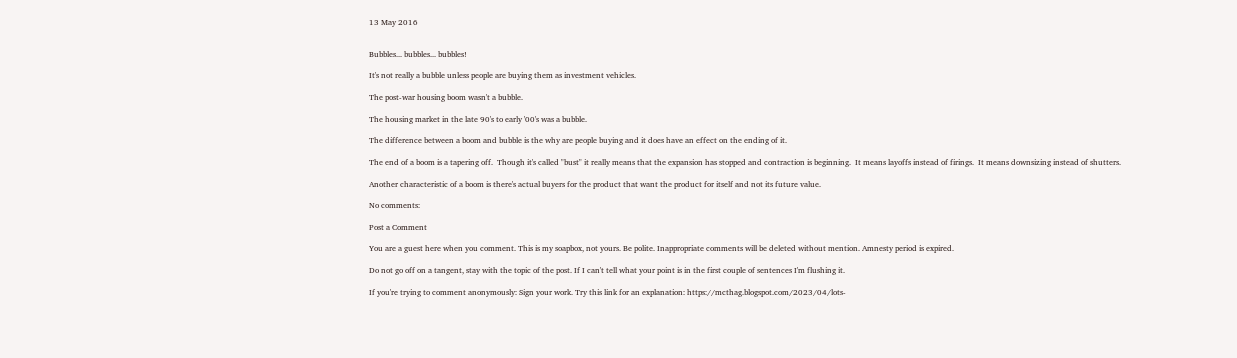13 May 2016


Bubbles... bubbles... bubbles!

It's not really a bubble unless people are buying them as investment vehicles.

The post-war housing boom wasn't a bubble.

The housing market in the late 90's to early '00's was a bubble.

The difference between a boom and bubble is the why are people buying and it does have an effect on the ending of it.

The end of a boom is a tapering off.  Though it's called "bust" it really means that the expansion has stopped and contraction is beginning.  It means layoffs instead of firings.  It means downsizing instead of shutters.

Another characteristic of a boom is there's actual buyers for the product that want the product for itself and not its future value.

No comments:

Post a Comment

You are a guest here when you comment. This is my soapbox, not yours. Be polite. Inappropriate comments will be deleted without mention. Amnesty period is expired.

Do not go off on a tangent, stay with the topic of the post. If I can't tell what your point is in the first couple of sentences I'm flushing it.

If you're trying to comment anonymously: Sign your work. Try this link for an explanation: https://mcthag.blogspot.com/2023/04/lots-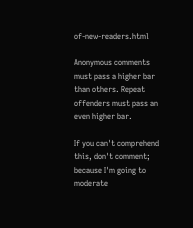of-new-readers.html

Anonymous comments must pass a higher bar than others. Repeat offenders must pass an even higher bar.

If you can't comprehend this, don't comment; because I'm going to moderate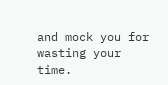and mock you for wasting your time.